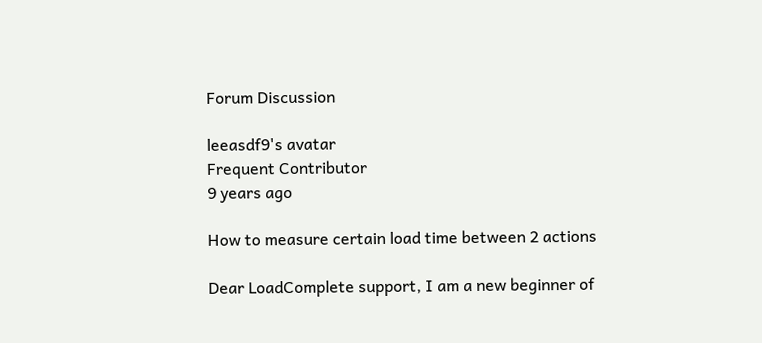Forum Discussion

leeasdf9's avatar
Frequent Contributor
9 years ago

How to measure certain load time between 2 actions

Dear LoadComplete support, I am a new beginner of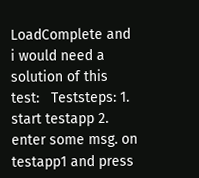LoadComplete and i would need a solution of this test:   Teststeps: 1. start testapp 2. enter some msg. on testapp1 and press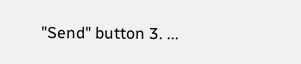"Send" button 3. ...